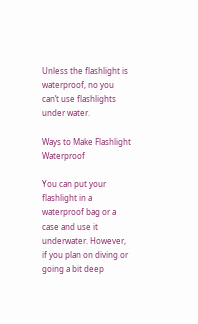Unless the flashlight is waterproof, no you can’t use flashlights under water.

Ways to Make Flashlight Waterproof

You can put your flashlight in a waterproof bag or a case and use it underwater. However, if you plan on diving or going a bit deep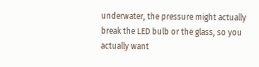underwater, the pressure might actually break the LED bulb or the glass, so you actually want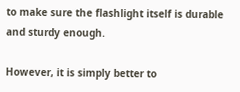to make sure the flashlight itself is durable and sturdy enough.

However, it is simply better to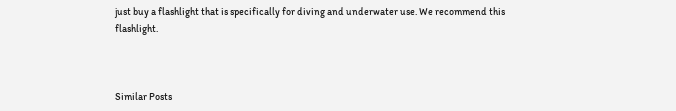just buy a flashlight that is specifically for diving and underwater use. We recommend this flashlight.



Similar Posts